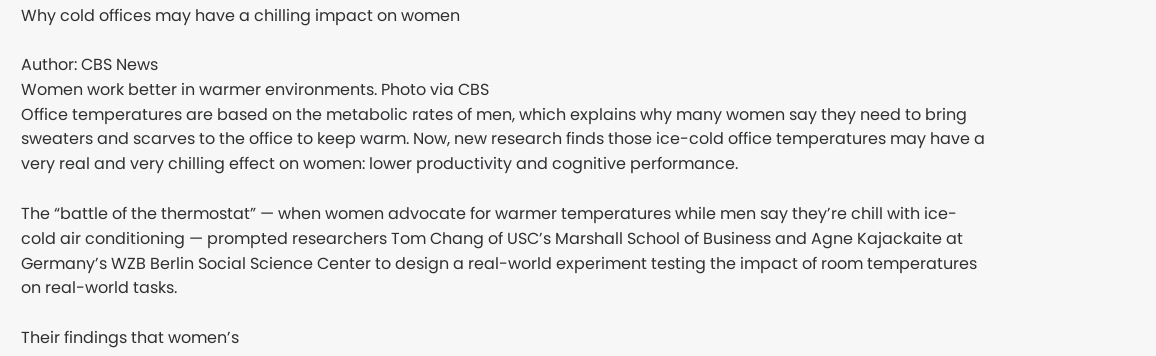Why cold offices may have a chilling impact on women

Author: CBS News
Women work better in warmer environments. Photo via CBS
Office temperatures are based on the metabolic rates of men, which explains why many women say they need to bring sweaters and scarves to the office to keep warm. Now, new research finds those ice-cold office temperatures may have a very real and very chilling effect on women: lower productivity and cognitive performance.

The “battle of the thermostat” — when women advocate for warmer temperatures while men say they’re chill with ice-cold air conditioning — prompted researchers Tom Chang of USC’s Marshall School of Business and Agne Kajackaite at Germany’s WZB Berlin Social Science Center to design a real-world experiment testing the impact of room temperatures on real-world tasks.

Their findings that women’s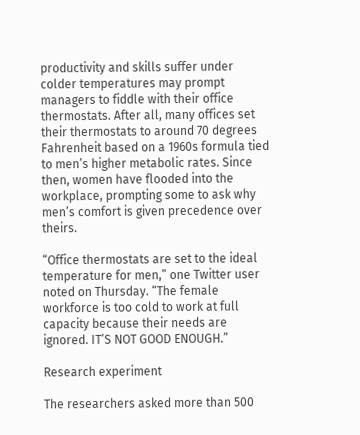productivity and skills suffer under colder temperatures may prompt managers to fiddle with their office thermostats. After all, many offices set their thermostats to around 70 degrees Fahrenheit based on a 1960s formula tied to men’s higher metabolic rates. Since then, women have flooded into the workplace, prompting some to ask why men’s comfort is given precedence over theirs.

“Office thermostats are set to the ideal temperature for men,” one Twitter user noted on Thursday. “The female workforce is too cold to work at full capacity because their needs are ignored. IT’S NOT GOOD ENOUGH.”

Research experiment

The researchers asked more than 500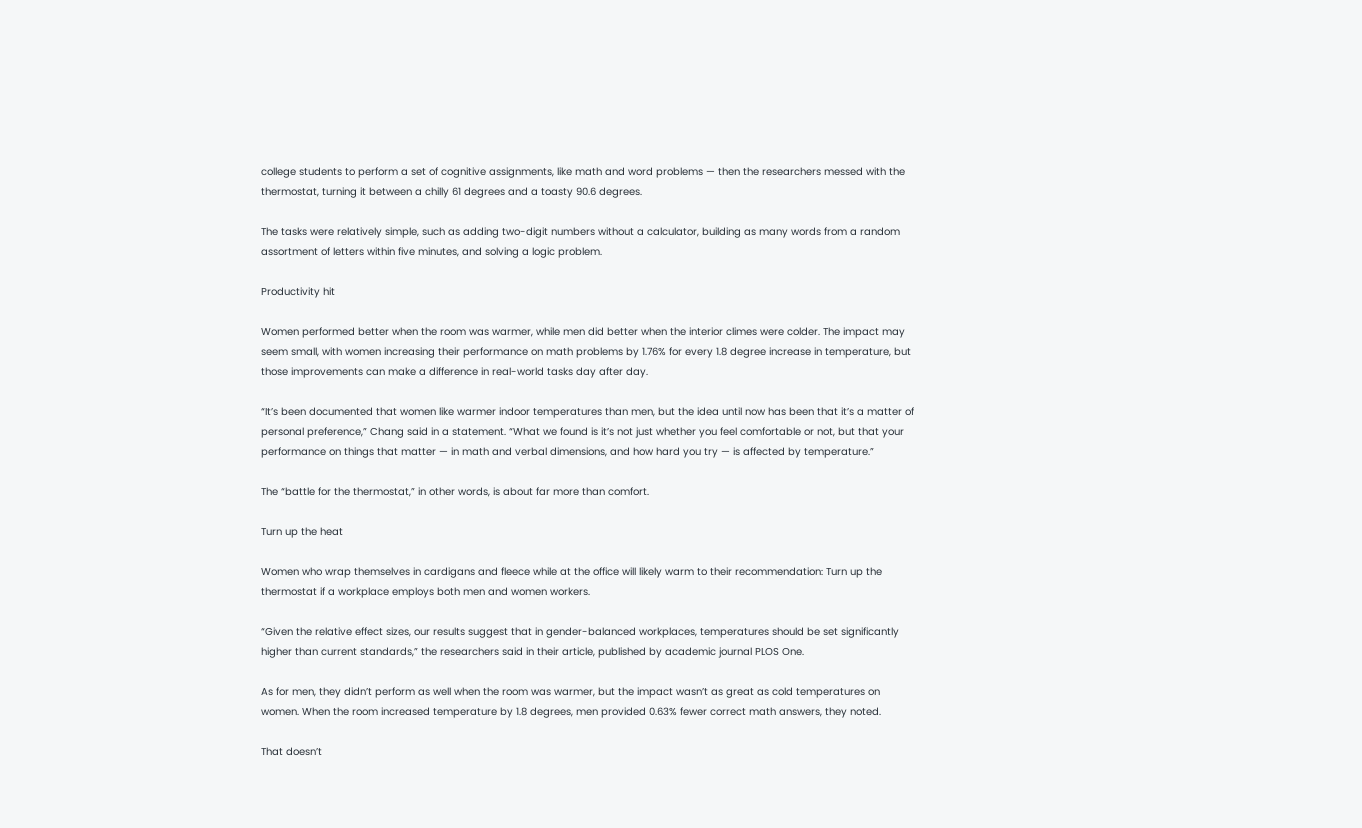college students to perform a set of cognitive assignments, like math and word problems — then the researchers messed with the thermostat, turning it between a chilly 61 degrees and a toasty 90.6 degrees.

The tasks were relatively simple, such as adding two-digit numbers without a calculator, building as many words from a random assortment of letters within five minutes, and solving a logic problem.

Productivity hit

Women performed better when the room was warmer, while men did better when the interior climes were colder. The impact may seem small, with women increasing their performance on math problems by 1.76% for every 1.8 degree increase in temperature, but those improvements can make a difference in real-world tasks day after day.

“It’s been documented that women like warmer indoor temperatures than men, but the idea until now has been that it’s a matter of personal preference,” Chang said in a statement. “What we found is it’s not just whether you feel comfortable or not, but that your performance on things that matter — in math and verbal dimensions, and how hard you try — is affected by temperature.”

The “battle for the thermostat,” in other words, is about far more than comfort.

Turn up the heat

Women who wrap themselves in cardigans and fleece while at the office will likely warm to their recommendation: Turn up the thermostat if a workplace employs both men and women workers.

“Given the relative effect sizes, our results suggest that in gender-balanced workplaces, temperatures should be set significantly higher than current standards,” the researchers said in their article, published by academic journal PLOS One.

As for men, they didn’t perform as well when the room was warmer, but the impact wasn’t as great as cold temperatures on women. When the room increased temperature by 1.8 degrees, men provided 0.63% fewer correct math answers, they noted.

That doesn’t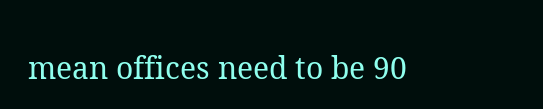mean offices need to be 90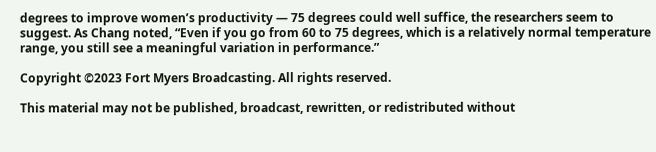degrees to improve women’s productivity — 75 degrees could well suffice, the researchers seem to suggest. As Chang noted, “Even if you go from 60 to 75 degrees, which is a relatively normal temperature range, you still see a meaningful variation in performance.”

Copyright ©2023 Fort Myers Broadcasting. All rights reserved.

This material may not be published, broadcast, rewritten, or redistributed without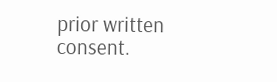prior written consent.